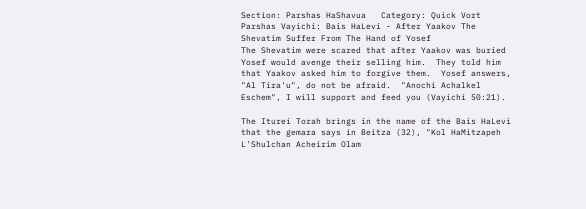Section: Parshas HaShavua   Category: Quick Vort
Parshas Vayichi: Bais HaLevi - After Yaakov The Shevatim Suffer From The Hand of Yosef
The Shevatim were scared that after Yaakov was buried Yosef would avenge their selling him.  They told him that Yaakov asked him to forgive them.  Yosef answers, "Al Tira'u", do not be afraid.  "Anochi Achalkel Eschem", I will support and feed you (Vayichi 50:21).

The Iturei Torah brings in the name of the Bais HaLevi that the gemara says in Beitza (32), "Kol HaMitzapeh L'Shulchan Acheirim Olam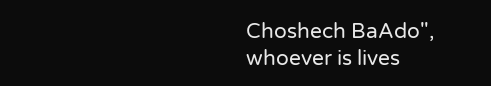Choshech BaAdo", whoever is lives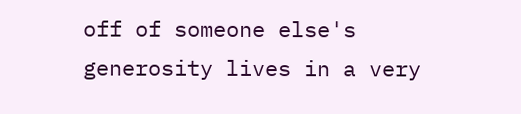off of someone else's generosity lives in a very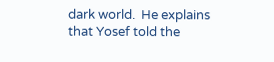dark world.  He explains that Yosef told the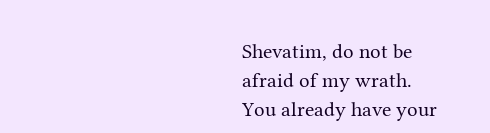Shevatim, do not be afraid of my wrath.  You already have your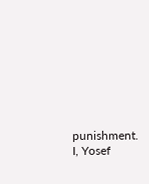punishment.  I, Yosef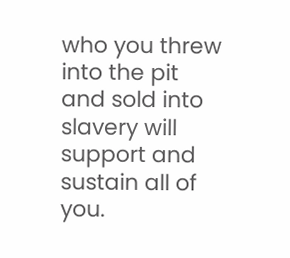who you threw into the pit and sold into slavery will support and sustain all of you.